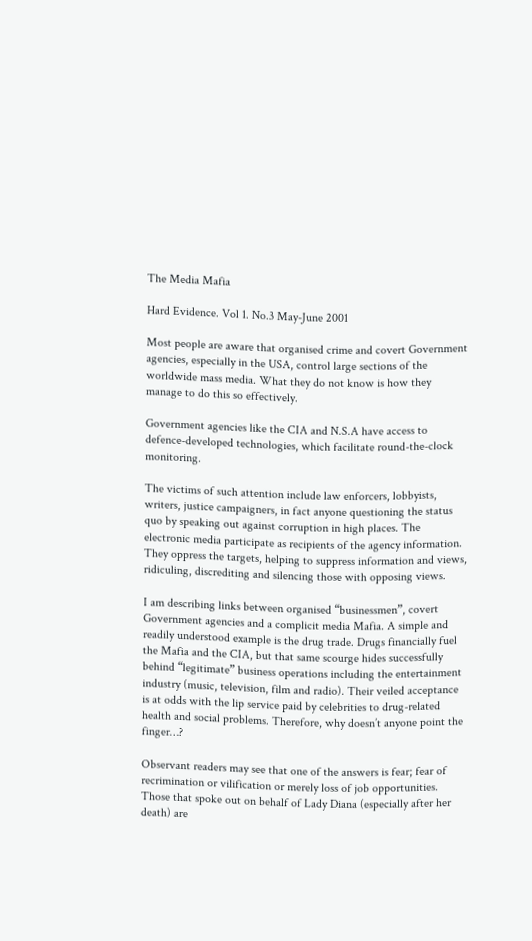The Media Mafia

Hard Evidence. Vol 1. No.3 May-June 2001

Most people are aware that organised crime and covert Government agencies, especially in the USA, control large sections of the worldwide mass media. What they do not know is how they manage to do this so effectively.

Government agencies like the CIA and N.S.A have access to defence-developed technologies, which facilitate round-the-clock monitoring.

The victims of such attention include law enforcers, lobbyists, writers, justice campaigners, in fact anyone questioning the status quo by speaking out against corruption in high places. The electronic media participate as recipients of the agency information. They oppress the targets, helping to suppress information and views, ridiculing, discrediting and silencing those with opposing views.

I am describing links between organised “businessmen”, covert Government agencies and a complicit media Mafia. A simple and readily understood example is the drug trade. Drugs financially fuel the Mafia and the CIA, but that same scourge hides successfully behind “legitimate” business operations including the entertainment industry (music, television, film and radio). Their veiled acceptance is at odds with the lip service paid by celebrities to drug-related health and social problems. Therefore, why doesn’t anyone point the finger…?

Observant readers may see that one of the answers is fear; fear of recrimination or vilification or merely loss of job opportunities. Those that spoke out on behalf of Lady Diana (especially after her death) are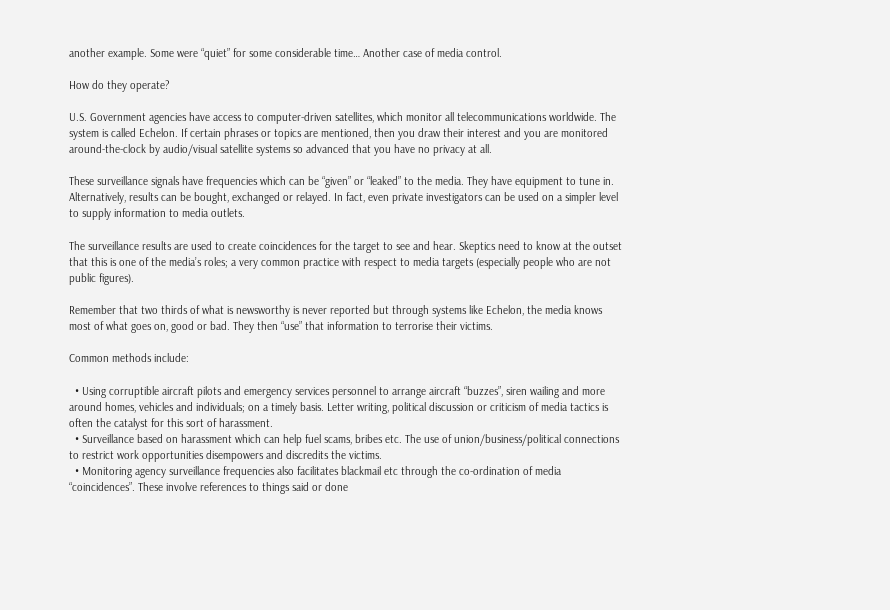another example. Some were “quiet” for some considerable time… Another case of media control.

How do they operate?

U.S. Government agencies have access to computer-driven satellites, which monitor all telecommunications worldwide. The system is called Echelon. If certain phrases or topics are mentioned, then you draw their interest and you are monitored around-the-clock by audio/visual satellite systems so advanced that you have no privacy at all.

These surveillance signals have frequencies which can be “given” or “leaked” to the media. They have equipment to tune in. Alternatively, results can be bought, exchanged or relayed. In fact, even private investigators can be used on a simpler level to supply information to media outlets.

The surveillance results are used to create coincidences for the target to see and hear. Skeptics need to know at the outset that this is one of the media’s roles; a very common practice with respect to media targets (especially people who are not public figures).

Remember that two thirds of what is newsworthy is never reported but through systems like Echelon, the media knows most of what goes on, good or bad. They then “use” that information to terrorise their victims.

Common methods include:

  • Using corruptible aircraft pilots and emergency services personnel to arrange aircraft “buzzes”, siren wailing and more around homes, vehicles and individuals; on a timely basis. Letter writing, political discussion or criticism of media tactics is often the catalyst for this sort of harassment.
  • Surveillance based on harassment which can help fuel scams, bribes etc. The use of union/business/political connections to restrict work opportunities disempowers and discredits the victims.
  • Monitoring agency surveillance frequencies also facilitates blackmail etc through the co-ordination of media “coincidences”. These involve references to things said or done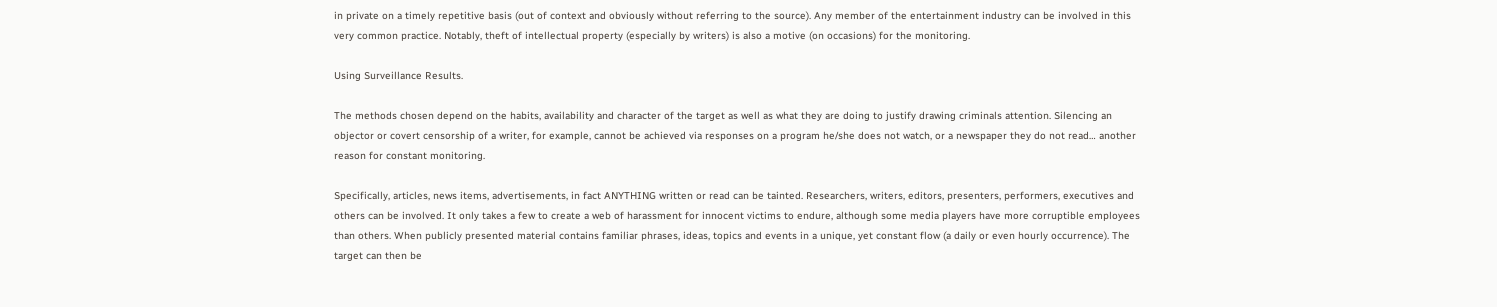in private on a timely repetitive basis (out of context and obviously without referring to the source). Any member of the entertainment industry can be involved in this very common practice. Notably, theft of intellectual property (especially by writers) is also a motive (on occasions) for the monitoring.

Using Surveillance Results.

The methods chosen depend on the habits, availability and character of the target as well as what they are doing to justify drawing criminals attention. Silencing an objector or covert censorship of a writer, for example, cannot be achieved via responses on a program he/she does not watch, or a newspaper they do not read… another reason for constant monitoring.

Specifically, articles, news items, advertisements, in fact ANYTHING written or read can be tainted. Researchers, writers, editors, presenters, performers, executives and others can be involved. It only takes a few to create a web of harassment for innocent victims to endure, although some media players have more corruptible employees than others. When publicly presented material contains familiar phrases, ideas, topics and events in a unique, yet constant flow (a daily or even hourly occurrence). The target can then be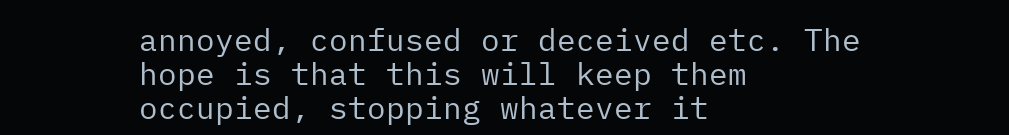annoyed, confused or deceived etc. The hope is that this will keep them occupied, stopping whatever it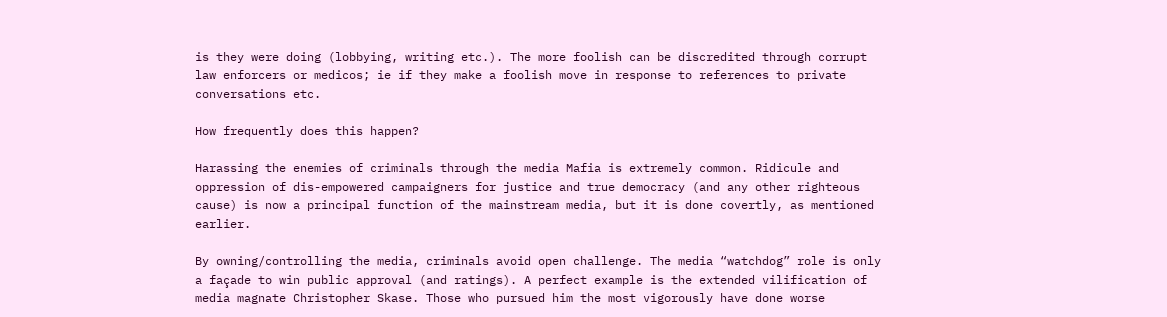is they were doing (lobbying, writing etc.). The more foolish can be discredited through corrupt law enforcers or medicos; ie if they make a foolish move in response to references to private conversations etc.

How frequently does this happen?

Harassing the enemies of criminals through the media Mafia is extremely common. Ridicule and oppression of dis-empowered campaigners for justice and true democracy (and any other righteous cause) is now a principal function of the mainstream media, but it is done covertly, as mentioned earlier.

By owning/controlling the media, criminals avoid open challenge. The media “watchdog” role is only a façade to win public approval (and ratings). A perfect example is the extended vilification of media magnate Christopher Skase. Those who pursued him the most vigorously have done worse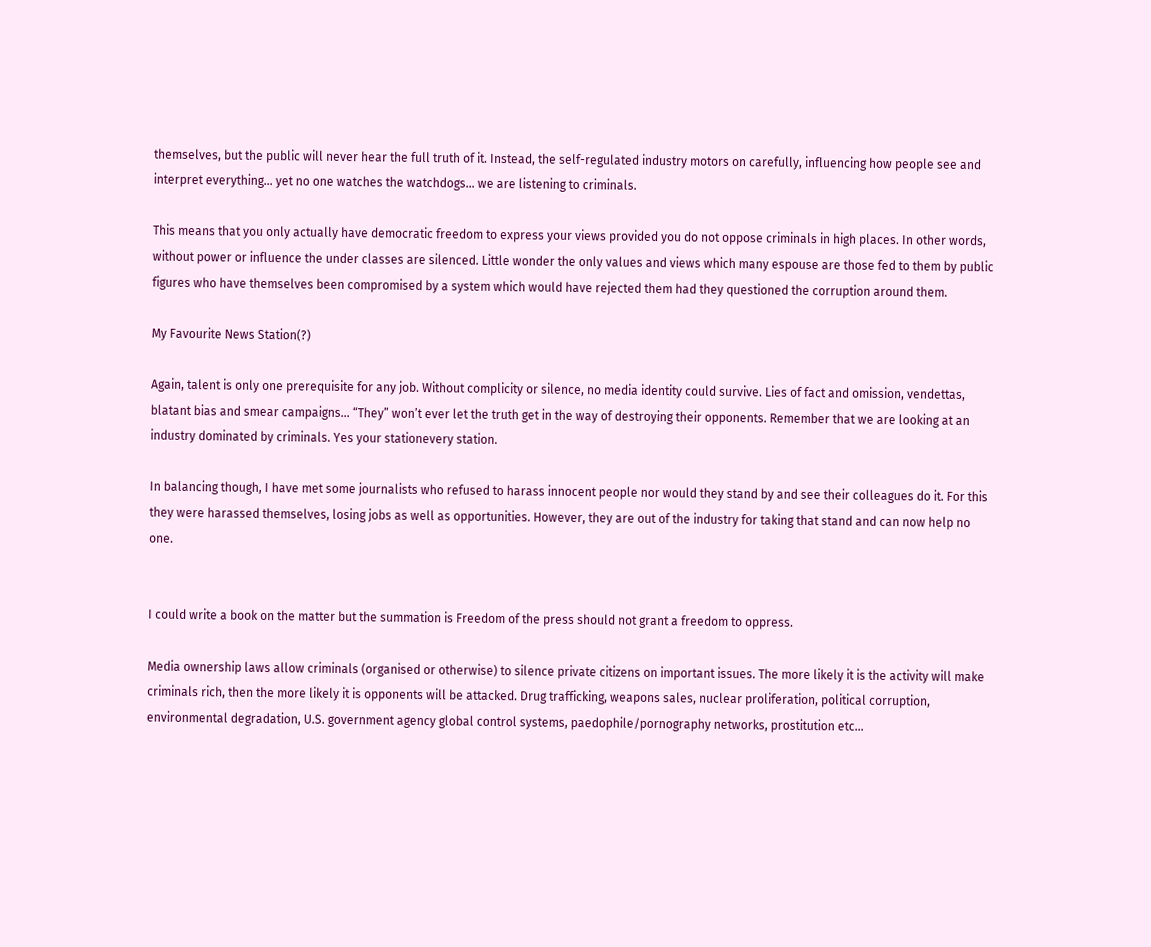themselves, but the public will never hear the full truth of it. Instead, the self-regulated industry motors on carefully, influencing how people see and interpret everything… yet no one watches the watchdogs… we are listening to criminals.

This means that you only actually have democratic freedom to express your views provided you do not oppose criminals in high places. In other words, without power or influence the under classes are silenced. Little wonder the only values and views which many espouse are those fed to them by public figures who have themselves been compromised by a system which would have rejected them had they questioned the corruption around them.

My Favourite News Station(?)

Again, talent is only one prerequisite for any job. Without complicity or silence, no media identity could survive. Lies of fact and omission, vendettas, blatant bias and smear campaigns… “They” won’t ever let the truth get in the way of destroying their opponents. Remember that we are looking at an industry dominated by criminals. Yes your stationevery station.

In balancing though, I have met some journalists who refused to harass innocent people nor would they stand by and see their colleagues do it. For this they were harassed themselves, losing jobs as well as opportunities. However, they are out of the industry for taking that stand and can now help no one.


I could write a book on the matter but the summation is Freedom of the press should not grant a freedom to oppress.

Media ownership laws allow criminals (organised or otherwise) to silence private citizens on important issues. The more likely it is the activity will make criminals rich, then the more likely it is opponents will be attacked. Drug trafficking, weapons sales, nuclear proliferation, political corruption, environmental degradation, U.S. government agency global control systems, paedophile/pornography networks, prostitution etc…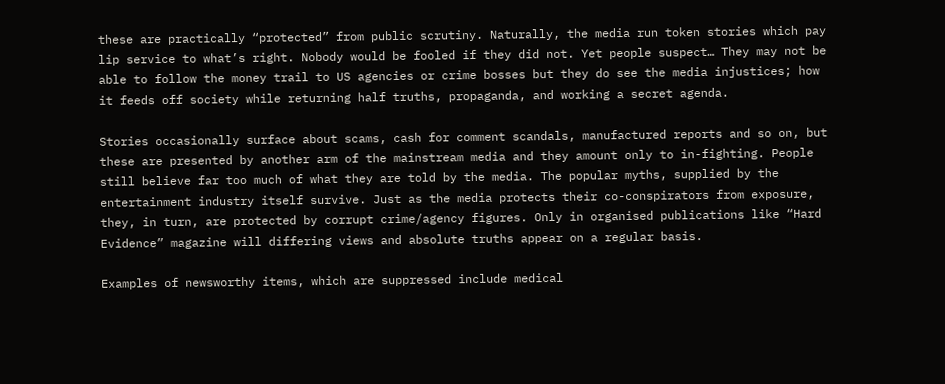these are practically “protected” from public scrutiny. Naturally, the media run token stories which pay lip service to what’s right. Nobody would be fooled if they did not. Yet people suspect… They may not be able to follow the money trail to US agencies or crime bosses but they do see the media injustices; how it feeds off society while returning half truths, propaganda, and working a secret agenda.

Stories occasionally surface about scams, cash for comment scandals, manufactured reports and so on, but these are presented by another arm of the mainstream media and they amount only to in-fighting. People still believe far too much of what they are told by the media. The popular myths, supplied by the entertainment industry itself survive. Just as the media protects their co-conspirators from exposure, they, in turn, are protected by corrupt crime/agency figures. Only in organised publications like “Hard Evidence” magazine will differing views and absolute truths appear on a regular basis.

Examples of newsworthy items, which are suppressed include medical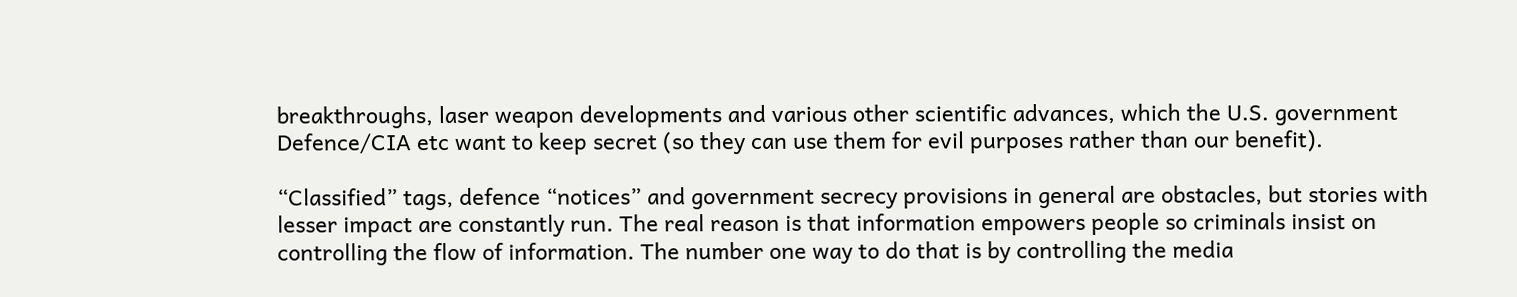breakthroughs, laser weapon developments and various other scientific advances, which the U.S. government Defence/CIA etc want to keep secret (so they can use them for evil purposes rather than our benefit).

“Classified” tags, defence “notices” and government secrecy provisions in general are obstacles, but stories with lesser impact are constantly run. The real reason is that information empowers people so criminals insist on controlling the flow of information. The number one way to do that is by controlling the media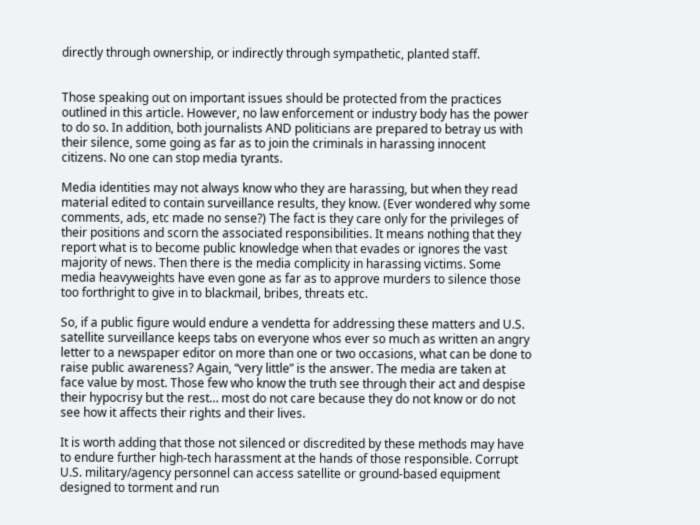directly through ownership, or indirectly through sympathetic, planted staff.


Those speaking out on important issues should be protected from the practices outlined in this article. However, no law enforcement or industry body has the power to do so. In addition, both journalists AND politicians are prepared to betray us with their silence, some going as far as to join the criminals in harassing innocent citizens. No one can stop media tyrants.

Media identities may not always know who they are harassing, but when they read material edited to contain surveillance results, they know. (Ever wondered why some comments, ads, etc made no sense?) The fact is they care only for the privileges of their positions and scorn the associated responsibilities. It means nothing that they report what is to become public knowledge when that evades or ignores the vast majority of news. Then there is the media complicity in harassing victims. Some media heavyweights have even gone as far as to approve murders to silence those too forthright to give in to blackmail, bribes, threats etc.

So, if a public figure would endure a vendetta for addressing these matters and U.S. satellite surveillance keeps tabs on everyone whos ever so much as written an angry letter to a newspaper editor on more than one or two occasions, what can be done to raise public awareness? Again, “very little” is the answer. The media are taken at face value by most. Those few who know the truth see through their act and despise their hypocrisy but the rest… most do not care because they do not know or do not see how it affects their rights and their lives.

It is worth adding that those not silenced or discredited by these methods may have to endure further high-tech harassment at the hands of those responsible. Corrupt U.S. military/agency personnel can access satellite or ground-based equipment designed to torment and run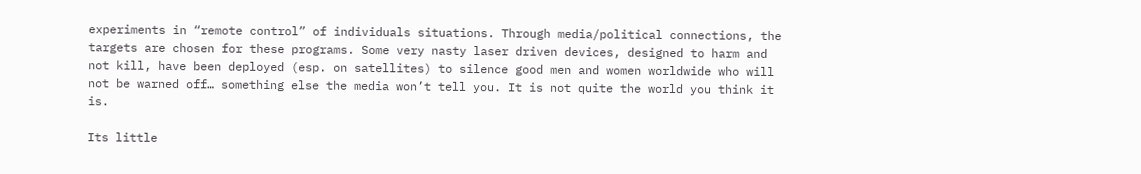experiments in “remote control” of individuals situations. Through media/political connections, the targets are chosen for these programs. Some very nasty laser driven devices, designed to harm and not kill, have been deployed (esp. on satellites) to silence good men and women worldwide who will not be warned off… something else the media won’t tell you. It is not quite the world you think it is.

Its little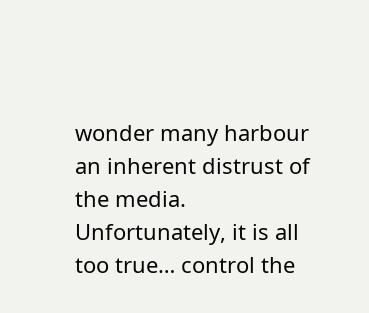wonder many harbour an inherent distrust of the media. Unfortunately, it is all too true… control the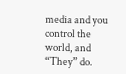media and you control the world, and “They” do.